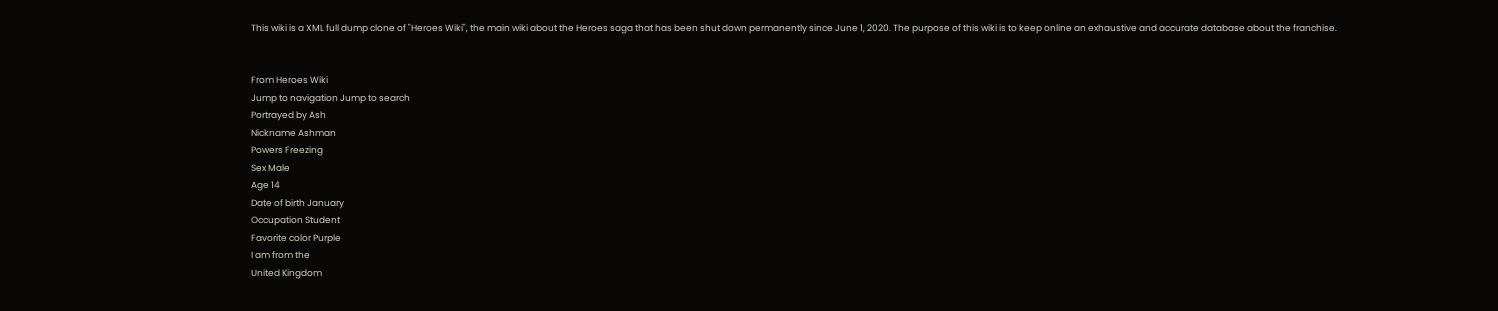This wiki is a XML full dump clone of "Heroes Wiki", the main wiki about the Heroes saga that has been shut down permanently since June 1, 2020. The purpose of this wiki is to keep online an exhaustive and accurate database about the franchise.


From Heroes Wiki
Jump to navigation Jump to search
Portrayed by Ash
Nickname Ashman
Powers Freezing
Sex Male
Age 14
Date of birth January
Occupation Student
Favorite color Purple
I am from the
United Kingdom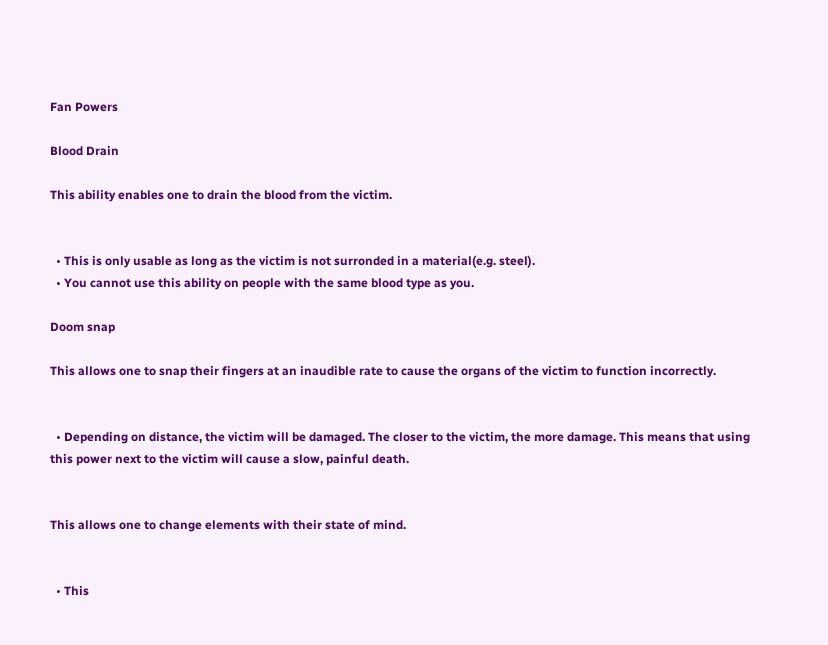Fan Powers

Blood Drain

This ability enables one to drain the blood from the victim.


  • This is only usable as long as the victim is not surronded in a material(e.g. steel).
  • You cannot use this ability on people with the same blood type as you.

Doom snap

This allows one to snap their fingers at an inaudible rate to cause the organs of the victim to function incorrectly.


  • Depending on distance, the victim will be damaged. The closer to the victim, the more damage. This means that using this power next to the victim will cause a slow, painful death.


This allows one to change elements with their state of mind.


  • This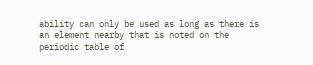ability can only be used as long as there is an element nearby that is noted on the periodic table of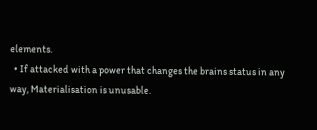elements.
  • If attacked with a power that changes the brains status in any way, Materialisation is unusable.